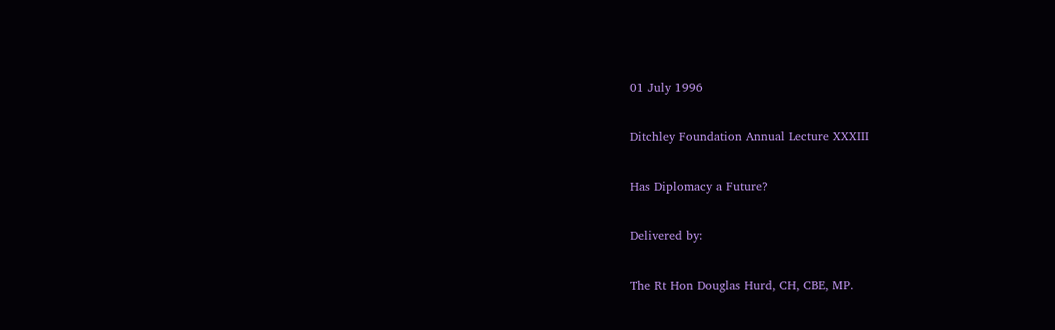01 July 1996

Ditchley Foundation Annual Lecture XXXIII

Has Diplomacy a Future?

Delivered by:

The Rt Hon Douglas Hurd, CH, CBE, MP.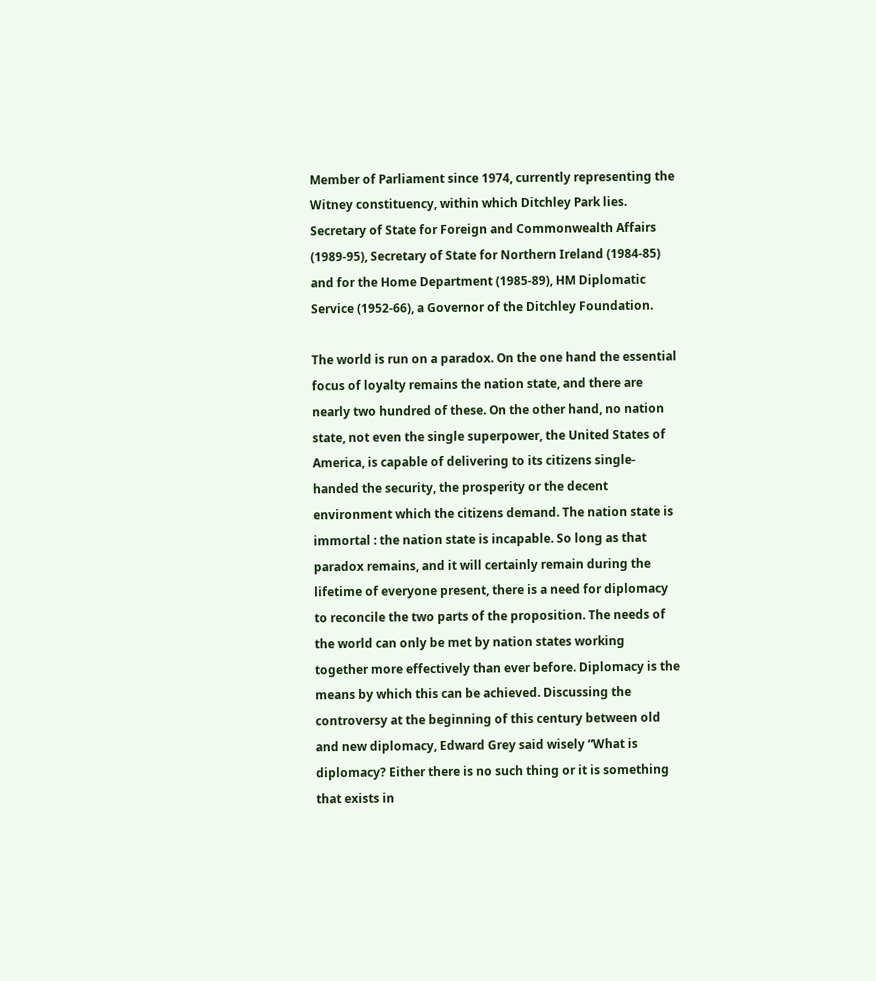Member of Parliament since 1974, currently representing the Witney constituency, within which Ditchley Park lies.
Secretary of State for Foreign and Commonwealth Affairs (1989-95), Secretary of State for Northern Ireland (1984-85) and for the Home Department (1985-89), HM Diplomatic Service (1952-66), a Governor of the Ditchley Foundation.

The world is run on a paradox. On the one hand the essential focus of loyalty remains the nation state, and there are nearly two hundred of these. On the other hand, no nation state, not even the single superpower, the United States of America, is capable of delivering to its citizens single-handed the security, the prosperity or the decent environment which the citizens demand. The nation state is immortal : the nation state is incapable. So long as that paradox remains, and it will certainly remain during the lifetime of everyone present, there is a need for diplomacy to reconcile the two parts of the proposition. The needs of the world can only be met by nation states working together more effectively than ever before. Diplomacy is the means by which this can be achieved. Discussing the controversy at the beginning of this century between old and new diplomacy, Edward Grey said wisely “What is diplomacy? Either there is no such thing or it is something that exists in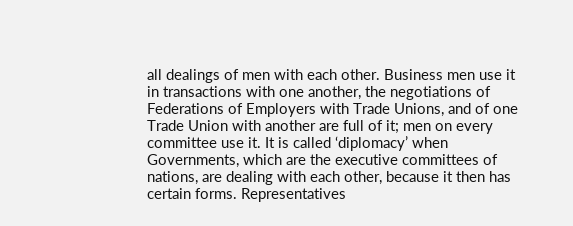all dealings of men with each other. Business men use it in transactions with one another, the negotiations of Federations of Employers with Trade Unions, and of one Trade Union with another are full of it; men on every committee use it. It is called ‘diplomacy’ when Governments, which are the executive committees of nations, are dealing with each other, because it then has certain forms. Representatives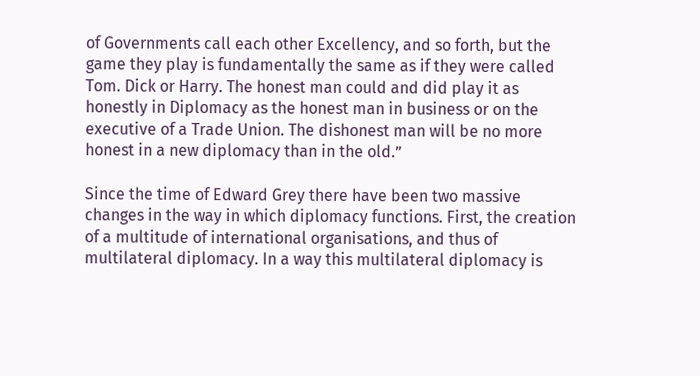of Governments call each other Excellency, and so forth, but the game they play is fundamentally the same as if they were called Tom. Dick or Harry. The honest man could and did play it as honestly in Diplomacy as the honest man in business or on the executive of a Trade Union. The dishonest man will be no more honest in a new diplomacy than in the old.”

Since the time of Edward Grey there have been two massive changes in the way in which diplomacy functions. First, the creation of a multitude of international organisations, and thus of multilateral diplomacy. In a way this multilateral diplomacy is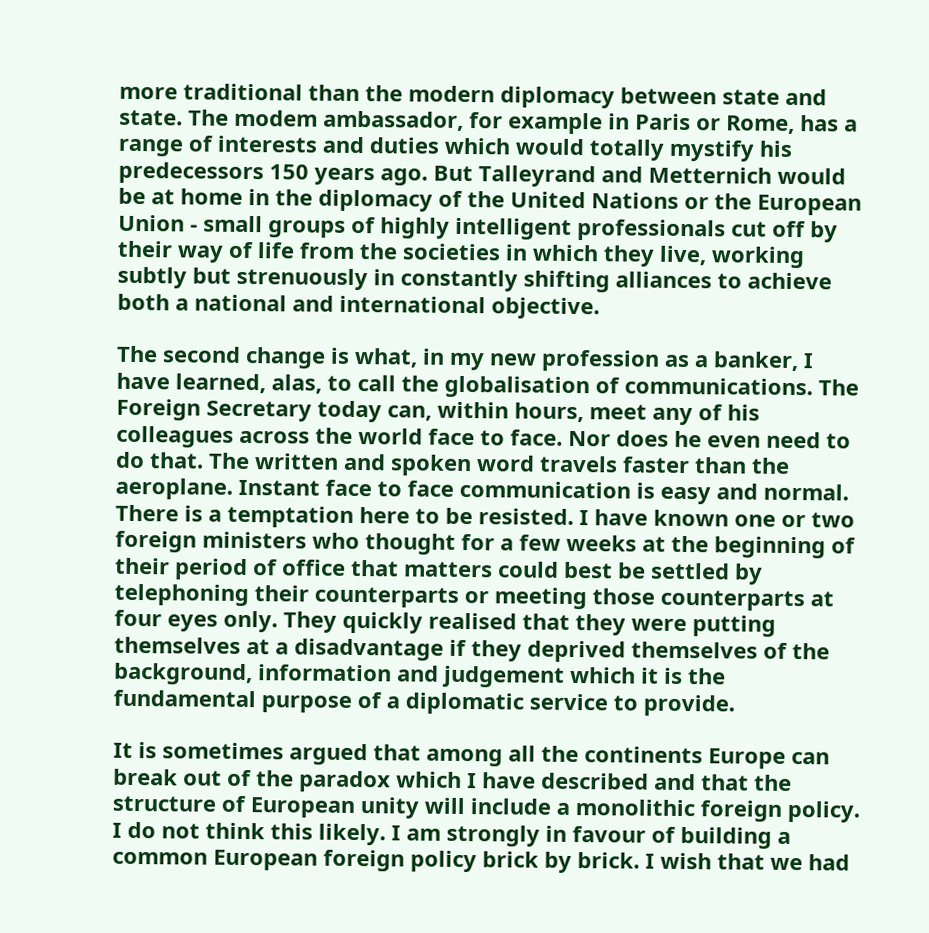more traditional than the modern diplomacy between state and state. The modem ambassador, for example in Paris or Rome, has a range of interests and duties which would totally mystify his predecessors 150 years ago. But Talleyrand and Metternich would be at home in the diplomacy of the United Nations or the European Union - small groups of highly intelligent professionals cut off by their way of life from the societies in which they live, working subtly but strenuously in constantly shifting alliances to achieve both a national and international objective.

The second change is what, in my new profession as a banker, I have learned, alas, to call the globalisation of communications. The Foreign Secretary today can, within hours, meet any of his colleagues across the world face to face. Nor does he even need to do that. The written and spoken word travels faster than the aeroplane. Instant face to face communication is easy and normal. There is a temptation here to be resisted. I have known one or two foreign ministers who thought for a few weeks at the beginning of their period of office that matters could best be settled by telephoning their counterparts or meeting those counterparts at four eyes only. They quickly realised that they were putting themselves at a disadvantage if they deprived themselves of the background, information and judgement which it is the fundamental purpose of a diplomatic service to provide.

It is sometimes argued that among all the continents Europe can break out of the paradox which I have described and that the structure of European unity will include a monolithic foreign policy. I do not think this likely. I am strongly in favour of building a common European foreign policy brick by brick. I wish that we had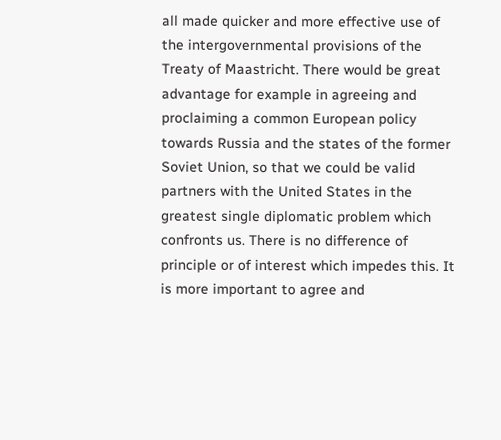all made quicker and more effective use of the intergovernmental provisions of the Treaty of Maastricht. There would be great advantage for example in agreeing and proclaiming a common European policy towards Russia and the states of the former Soviet Union, so that we could be valid partners with the United States in the greatest single diplomatic problem which confronts us. There is no difference of principle or of interest which impedes this. It is more important to agree and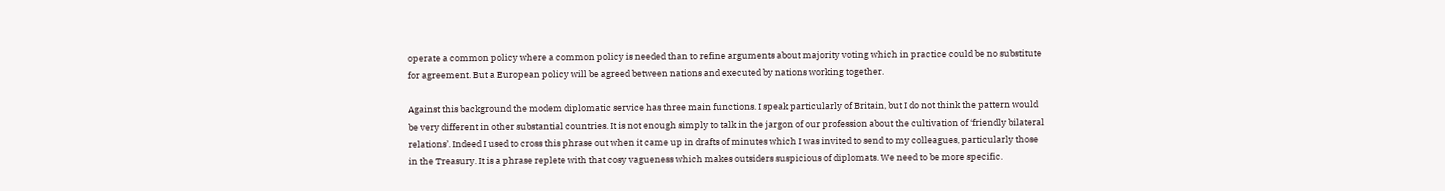operate a common policy where a common policy is needed than to refine arguments about majority voting which in practice could be no substitute for agreement. But a European policy will be agreed between nations and executed by nations working together.

Against this background the modem diplomatic service has three main functions. I speak particularly of Britain, but I do not think the pattern would be very different in other substantial countries. It is not enough simply to talk in the jargon of our profession about the cultivation of ‘friendly bilateral relations’. Indeed I used to cross this phrase out when it came up in drafts of minutes which I was invited to send to my colleagues, particularly those in the Treasury. It is a phrase replete with that cosy vagueness which makes outsiders suspicious of diplomats. We need to be more specific.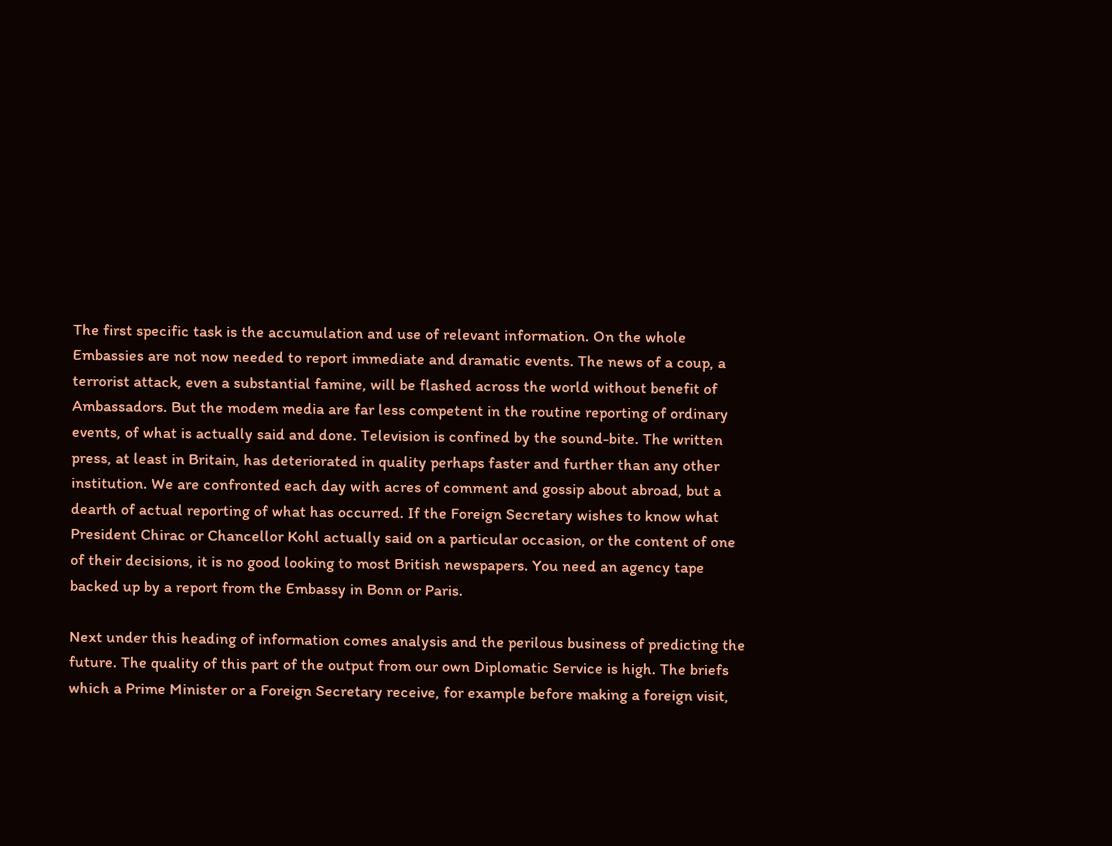The first specific task is the accumulation and use of relevant information. On the whole Embassies are not now needed to report immediate and dramatic events. The news of a coup, a terrorist attack, even a substantial famine, will be flashed across the world without benefit of Ambassadors. But the modem media are far less competent in the routine reporting of ordinary events, of what is actually said and done. Television is confined by the sound-bite. The written press, at least in Britain, has deteriorated in quality perhaps faster and further than any other institution. We are confronted each day with acres of comment and gossip about abroad, but a dearth of actual reporting of what has occurred. If the Foreign Secretary wishes to know what President Chirac or Chancellor Kohl actually said on a particular occasion, or the content of one of their decisions, it is no good looking to most British newspapers. You need an agency tape backed up by a report from the Embassy in Bonn or Paris.

Next under this heading of information comes analysis and the perilous business of predicting the future. The quality of this part of the output from our own Diplomatic Service is high. The briefs which a Prime Minister or a Foreign Secretary receive, for example before making a foreign visit,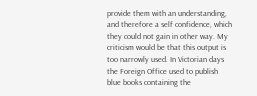provide them with an understanding, and therefore a self confidence, which they could not gain in other way. My criticism would be that this output is too narrowly used. In Victorian days the Foreign Office used to publish blue books containing the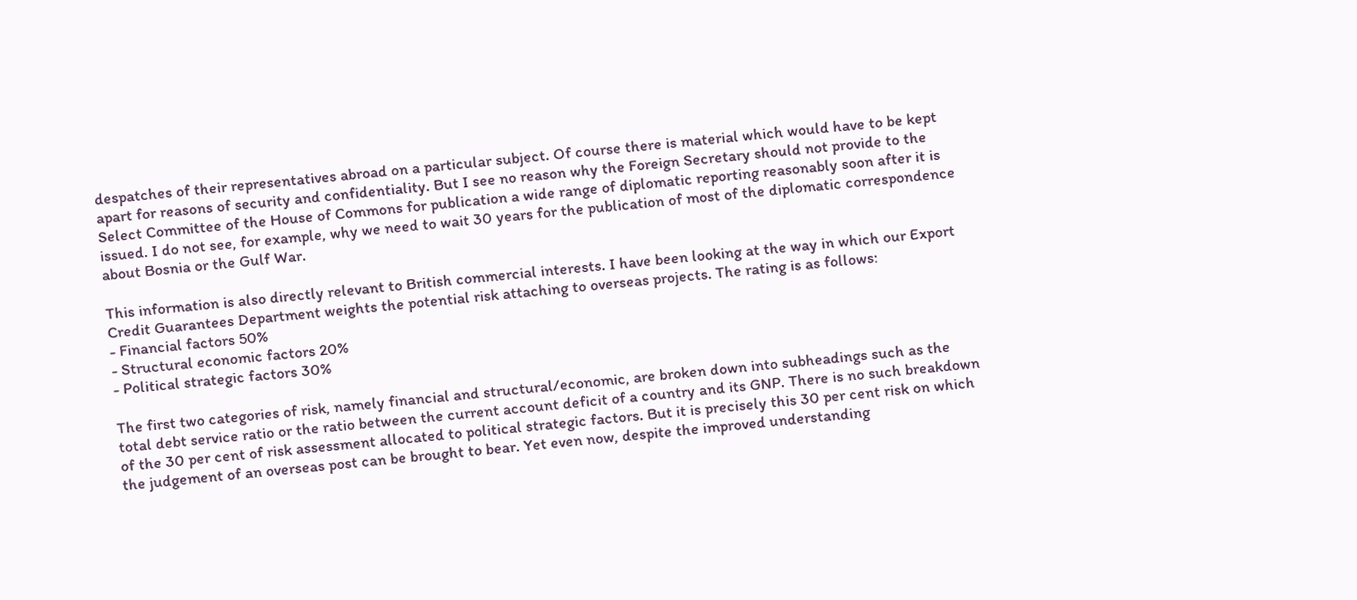despatches of their representatives abroad on a particular subject. Of course there is material which would have to be kept apart for reasons of security and confidentiality. But I see no reason why the Foreign Secretary should not provide to the Select Committee of the House of Commons for publication a wide range of diplomatic reporting reasonably soon after it is issued. I do not see, for example, why we need to wait 30 years for the publication of most of the diplomatic correspondence about Bosnia or the Gulf War.

This information is also directly relevant to British commercial interests. I have been looking at the way in which our Export Credit Guarantees Department weights the potential risk attaching to overseas projects. The rating is as follows:
- Financial factors 50%
- Structural economic factors 20%
- Political strategic factors 30%

The first two categories of risk, namely financial and structural/economic, are broken down into subheadings such as the total debt service ratio or the ratio between the current account deficit of a country and its GNP. There is no such breakdown of the 30 per cent of risk assessment allocated to political strategic factors. But it is precisely this 30 per cent risk on which the judgement of an overseas post can be brought to bear. Yet even now, despite the improved understanding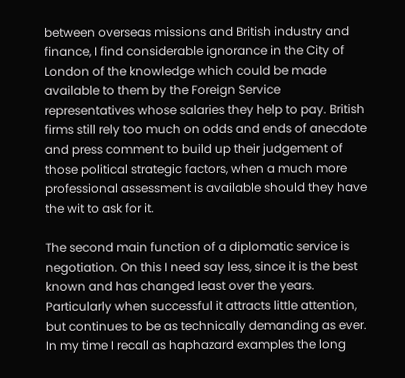between overseas missions and British industry and finance, I find considerable ignorance in the City of London of the knowledge which could be made available to them by the Foreign Service representatives whose salaries they help to pay. British firms still rely too much on odds and ends of anecdote and press comment to build up their judgement of those political strategic factors, when a much more professional assessment is available should they have the wit to ask for it.

The second main function of a diplomatic service is negotiation. On this I need say less, since it is the best known and has changed least over the years. Particularly when successful it attracts little attention, but continues to be as technically demanding as ever. In my time I recall as haphazard examples the long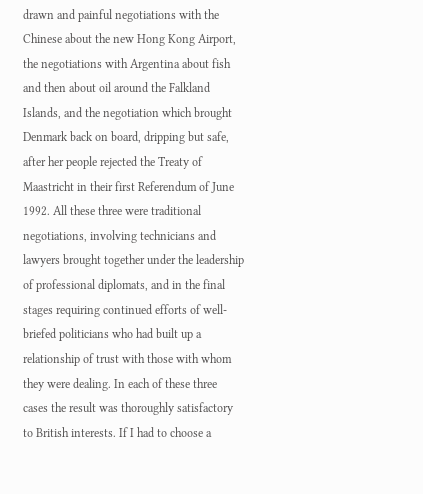drawn and painful negotiations with the Chinese about the new Hong Kong Airport, the negotiations with Argentina about fish and then about oil around the Falkland Islands, and the negotiation which brought Denmark back on board, dripping but safe, after her people rejected the Treaty of Maastricht in their first Referendum of June 1992. All these three were traditional negotiations, involving technicians and lawyers brought together under the leadership of professional diplomats, and in the final stages requiring continued efforts of well-briefed politicians who had built up a relationship of trust with those with whom they were dealing. In each of these three cases the result was thoroughly satisfactory to British interests. If I had to choose a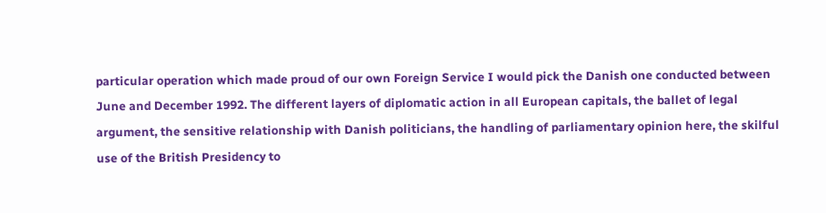particular operation which made proud of our own Foreign Service I would pick the Danish one conducted between June and December 1992. The different layers of diplomatic action in all European capitals, the ballet of legal argument, the sensitive relationship with Danish politicians, the handling of parliamentary opinion here, the skilful use of the British Presidency to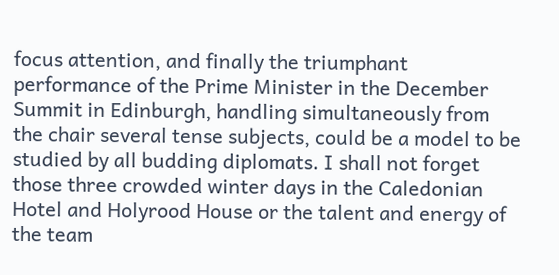focus attention, and finally the triumphant performance of the Prime Minister in the December Summit in Edinburgh, handling simultaneously from the chair several tense subjects, could be a model to be studied by all budding diplomats. I shall not forget those three crowded winter days in the Caledonian Hotel and Holyrood House or the talent and energy of the team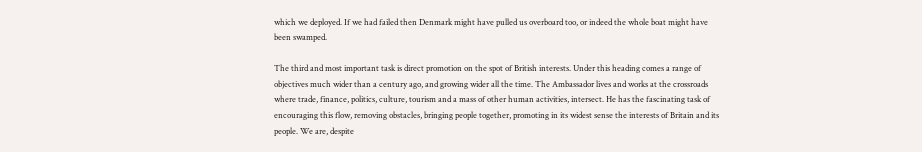which we deployed. If we had failed then Denmark might have pulled us overboard too, or indeed the whole boat might have been swamped.

The third and most important task is direct promotion on the spot of British interests. Under this heading comes a range of objectives much wider than a century ago, and growing wider all the time. The Ambassador lives and works at the crossroads where trade, finance, politics, culture, tourism and a mass of other human activities, intersect. He has the fascinating task of encouraging this flow, removing obstacles, bringing people together, promoting in its widest sense the interests of Britain and its people. We are, despite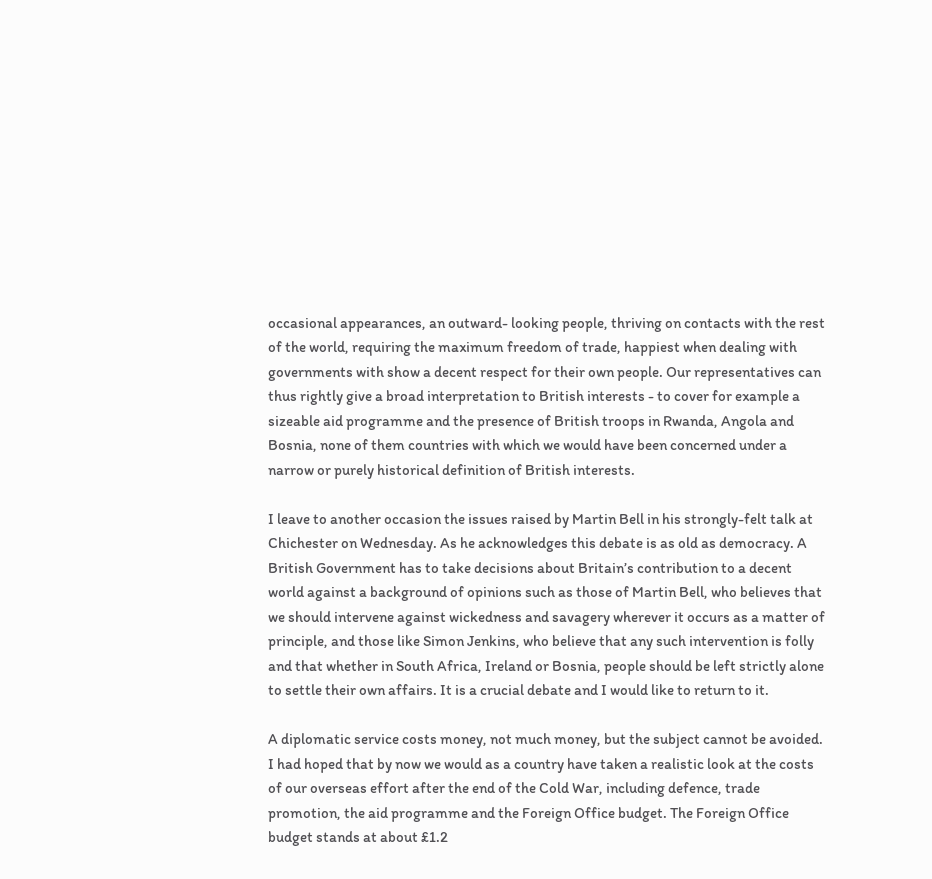occasional appearances, an outward- looking people, thriving on contacts with the rest of the world, requiring the maximum freedom of trade, happiest when dealing with governments with show a decent respect for their own people. Our representatives can thus rightly give a broad interpretation to British interests - to cover for example a sizeable aid programme and the presence of British troops in Rwanda, Angola and Bosnia, none of them countries with which we would have been concerned under a narrow or purely historical definition of British interests.

I leave to another occasion the issues raised by Martin Bell in his strongly-felt talk at Chichester on Wednesday. As he acknowledges this debate is as old as democracy. A British Government has to take decisions about Britain’s contribution to a decent world against a background of opinions such as those of Martin Bell, who believes that we should intervene against wickedness and savagery wherever it occurs as a matter of principle, and those like Simon Jenkins, who believe that any such intervention is folly and that whether in South Africa, Ireland or Bosnia, people should be left strictly alone to settle their own affairs. It is a crucial debate and I would like to return to it.

A diplomatic service costs money, not much money, but the subject cannot be avoided. I had hoped that by now we would as a country have taken a realistic look at the costs of our overseas effort after the end of the Cold War, including defence, trade promotion, the aid programme and the Foreign Office budget. The Foreign Office budget stands at about £1.2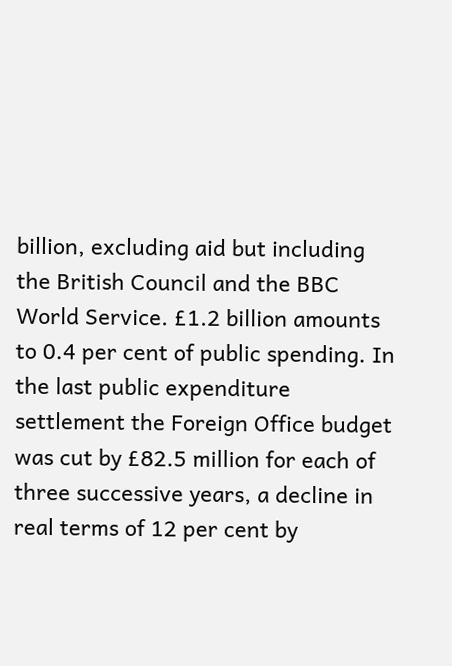billion, excluding aid but including the British Council and the BBC World Service. £1.2 billion amounts to 0.4 per cent of public spending. In the last public expenditure settlement the Foreign Office budget was cut by £82.5 million for each of three successive years, a decline in real terms of 12 per cent by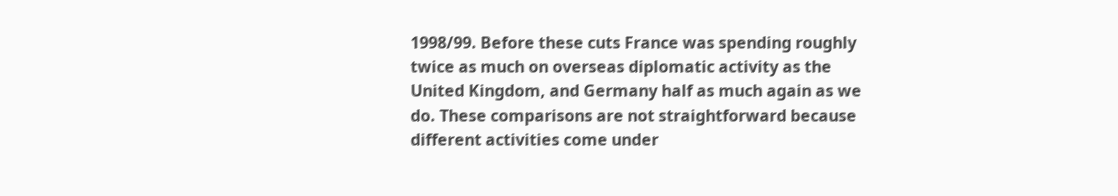1998/99. Before these cuts France was spending roughly twice as much on overseas diplomatic activity as the United Kingdom, and Germany half as much again as we do. These comparisons are not straightforward because different activities come under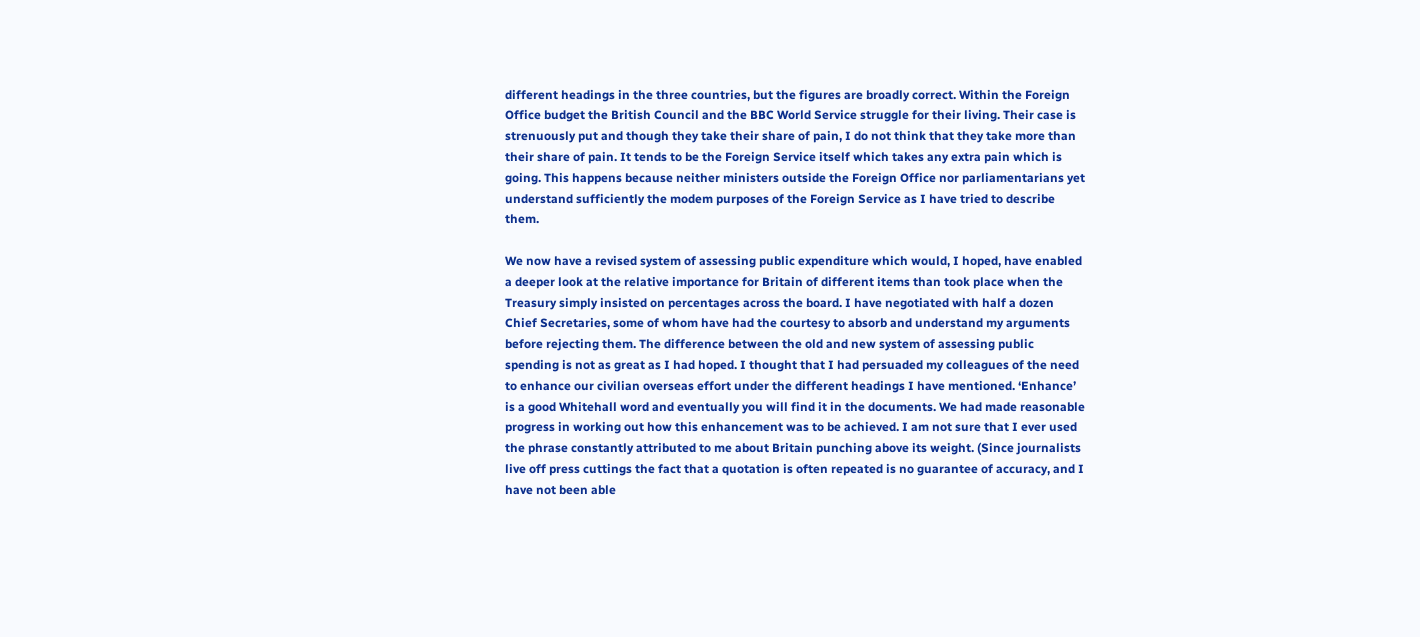different headings in the three countries, but the figures are broadly correct. Within the Foreign Office budget the British Council and the BBC World Service struggle for their living. Their case is strenuously put and though they take their share of pain, I do not think that they take more than their share of pain. It tends to be the Foreign Service itself which takes any extra pain which is going. This happens because neither ministers outside the Foreign Office nor parliamentarians yet understand sufficiently the modem purposes of the Foreign Service as I have tried to describe them.

We now have a revised system of assessing public expenditure which would, I hoped, have enabled a deeper look at the relative importance for Britain of different items than took place when the Treasury simply insisted on percentages across the board. I have negotiated with half a dozen Chief Secretaries, some of whom have had the courtesy to absorb and understand my arguments before rejecting them. The difference between the old and new system of assessing public spending is not as great as I had hoped. I thought that I had persuaded my colleagues of the need to enhance our civilian overseas effort under the different headings I have mentioned. ‘Enhance’ is a good Whitehall word and eventually you will find it in the documents. We had made reasonable progress in working out how this enhancement was to be achieved. I am not sure that I ever used the phrase constantly attributed to me about Britain punching above its weight. (Since journalists live off press cuttings the fact that a quotation is often repeated is no guarantee of accuracy, and I have not been able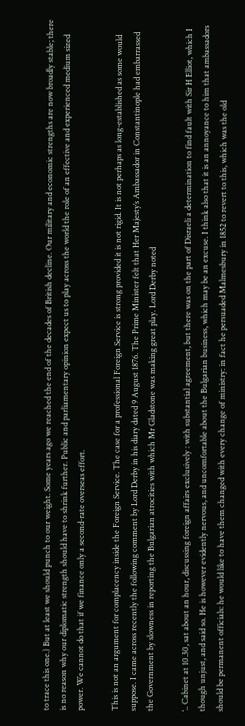to trace this one.) But at least we should punch to our weight. Some years ago we reached the end of the decades of British decline. Our military and economic strengths are now broadly stable; there is no reason why our diplomatic strength should have to shrink further. Public and parliamentary opinion expect us to play across the world the role of an effective and experienced medium sized power. We cannot do that if we finance only a second-rate overseas effort.

This is not an argument for complacency inside the Foreign Service. The case for a professional Foreign Service is strong provided it is not rigid. It is not perhaps as long-established as some would suppose. I came across recently the following comment by Lord Derby in his diary dated 9 August 1876. The Prime Minister felt that Her Majesty’s Ambassador in Constantinople had embarrassed the Government by slowness in reporting the Bulgarian atrocities with which Mr Gladstone was making great play. Lord Derby noted

‘.. Cabinet at 10.30, sat about an hour, discussing foreign affairs exclusively : with substantial agreement, but there was on the part of Disraeli a determination to find fault with Sir H Elliot, which I though unjust, and said so. He is however evidently nervous, and uncomfortable about the Bulgarian business, which may be an excuse. I think also that it is an annoyance to him that ambassadors should be permanent officials: he would like to have them changed with every change of ministry: in fact he persuaded Malmesbury in 1852 to revert to this, which was the old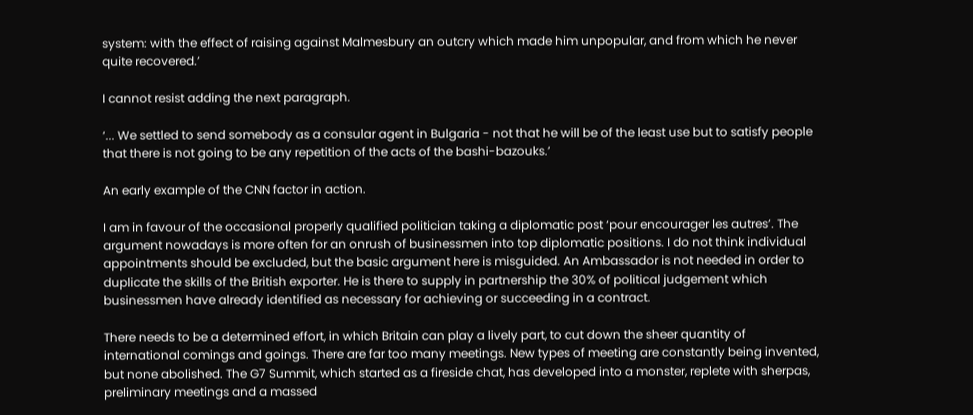system: with the effect of raising against Malmesbury an outcry which made him unpopular, and from which he never quite recovered.’

I cannot resist adding the next paragraph.

‘... We settled to send somebody as a consular agent in Bulgaria - not that he will be of the least use but to satisfy people that there is not going to be any repetition of the acts of the bashi-bazouks.’

An early example of the CNN factor in action.

I am in favour of the occasional properly qualified politician taking a diplomatic post ‘pour encourager les autres’. The argument nowadays is more often for an onrush of businessmen into top diplomatic positions. I do not think individual appointments should be excluded, but the basic argument here is misguided. An Ambassador is not needed in order to duplicate the skills of the British exporter. He is there to supply in partnership the 30% of political judgement which businessmen have already identified as necessary for achieving or succeeding in a contract.

There needs to be a determined effort, in which Britain can play a lively part, to cut down the sheer quantity of international comings and goings. There are far too many meetings. New types of meeting are constantly being invented, but none abolished. The G7 Summit, which started as a fireside chat, has developed into a monster, replete with sherpas, preliminary meetings and a massed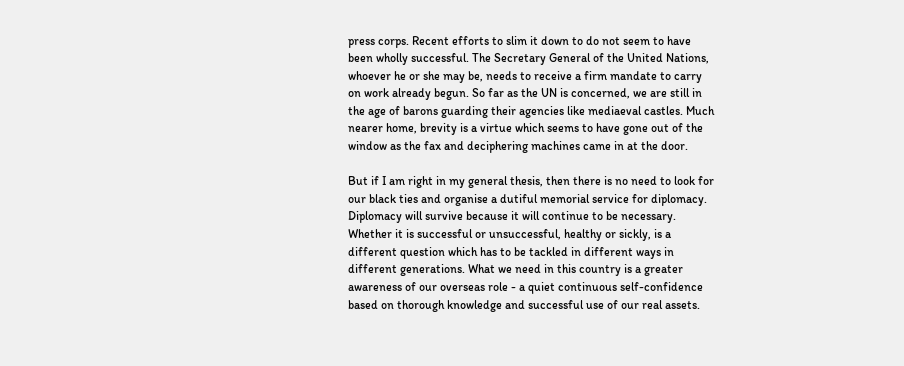press corps. Recent efforts to slim it down to do not seem to have been wholly successful. The Secretary General of the United Nations, whoever he or she may be, needs to receive a firm mandate to carry on work already begun. So far as the UN is concerned, we are still in the age of barons guarding their agencies like mediaeval castles. Much nearer home, brevity is a virtue which seems to have gone out of the window as the fax and deciphering machines came in at the door.

But if I am right in my general thesis, then there is no need to look for our black ties and organise a dutiful memorial service for diplomacy. Diplomacy will survive because it will continue to be necessary. Whether it is successful or unsuccessful, healthy or sickly, is a different question which has to be tackled in different ways in different generations. What we need in this country is a greater awareness of our overseas role - a quiet continuous self-confidence based on thorough knowledge and successful use of our real assets.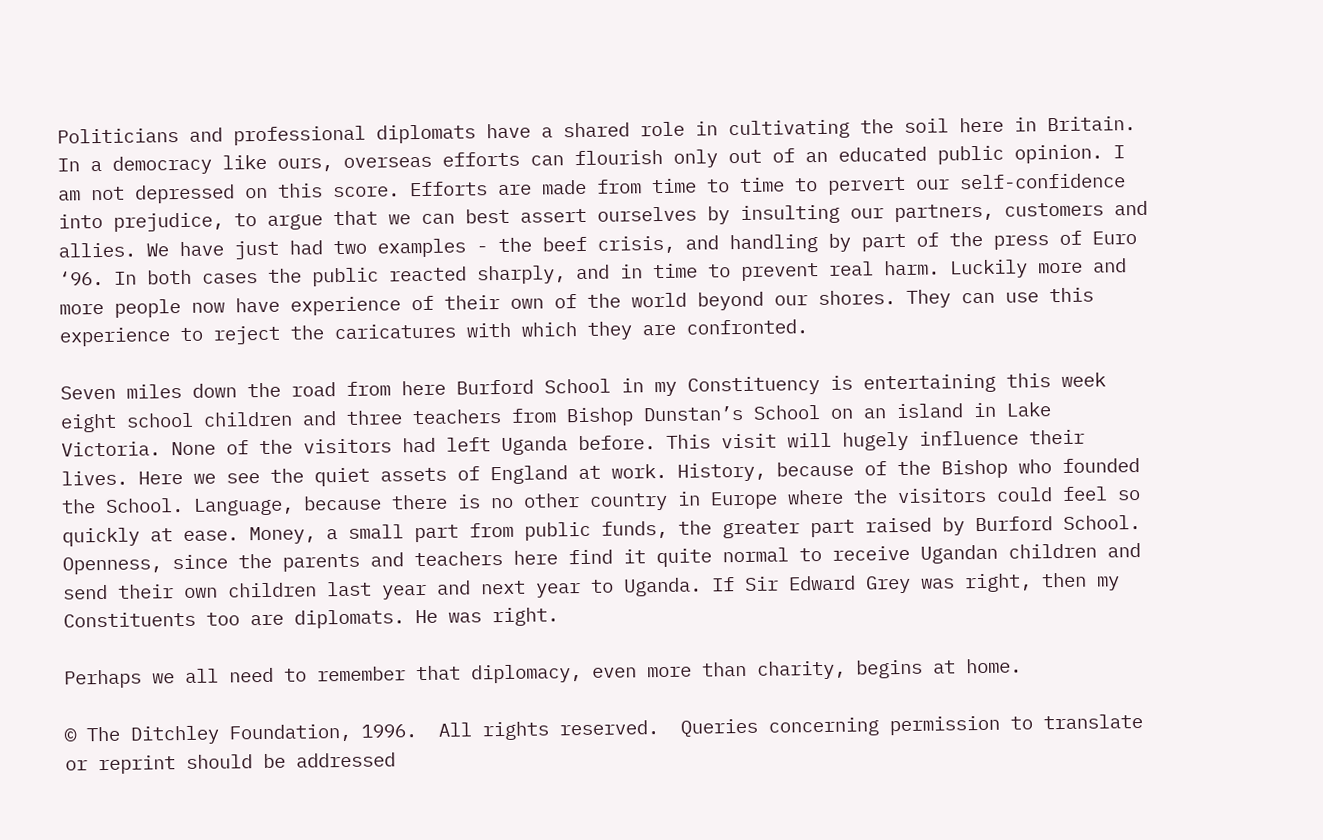Politicians and professional diplomats have a shared role in cultivating the soil here in Britain. In a democracy like ours, overseas efforts can flourish only out of an educated public opinion. I am not depressed on this score. Efforts are made from time to time to pervert our self-confidence into prejudice, to argue that we can best assert ourselves by insulting our partners, customers and allies. We have just had two examples - the beef crisis, and handling by part of the press of Euro ‘96. In both cases the public reacted sharply, and in time to prevent real harm. Luckily more and more people now have experience of their own of the world beyond our shores. They can use this experience to reject the caricatures with which they are confronted.

Seven miles down the road from here Burford School in my Constituency is entertaining this week eight school children and three teachers from Bishop Dunstan’s School on an island in Lake Victoria. None of the visitors had left Uganda before. This visit will hugely influence their lives. Here we see the quiet assets of England at work. History, because of the Bishop who founded the School. Language, because there is no other country in Europe where the visitors could feel so quickly at ease. Money, a small part from public funds, the greater part raised by Burford School. Openness, since the parents and teachers here find it quite normal to receive Ugandan children and send their own children last year and next year to Uganda. If Sir Edward Grey was right, then my Constituents too are diplomats. He was right.

Perhaps we all need to remember that diplomacy, even more than charity, begins at home.

© The Ditchley Foundation, 1996.  All rights reserved.  Queries concerning permission to translate or reprint should be addressed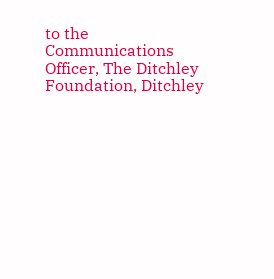to the Communications Officer, The Ditchley Foundation, Ditchley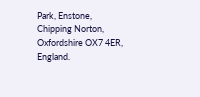Park, Enstone, Chipping Norton, Oxfordshire OX7 4ER, England.